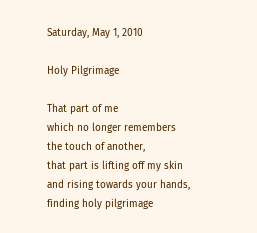Saturday, May 1, 2010

Holy Pilgrimage

That part of me
which no longer remembers
the touch of another,
that part is lifting off my skin
and rising towards your hands,
finding holy pilgrimage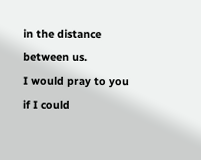in the distance between us.
I would pray to you
if I could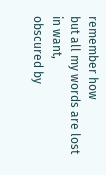remember how
but all my words are lost in want,
obscured by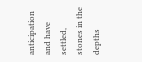anticipation
and have settled,
stones in the depths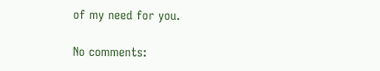of my need for you.

No comments: